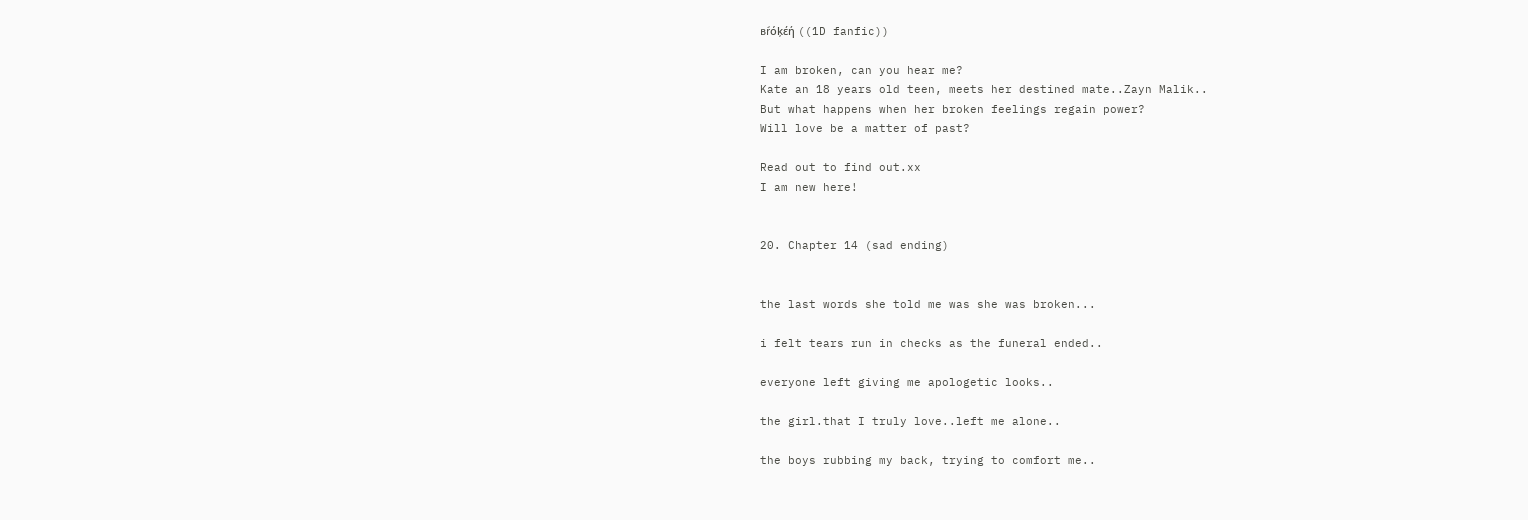вŕόķέή ((1D fanfic))

I am broken, can you hear me?
Kate an 18 years old teen, meets her destined mate..Zayn Malik..
But what happens when her broken feelings regain power?
Will love be a matter of past?

Read out to find out.xx
I am new here!


20. Chapter 14 (sad ending)


the last words she told me was she was broken...

i felt tears run in checks as the funeral ended..

everyone left giving me apologetic looks..

the girl.that I truly love..left me alone..

the boys rubbing my back, trying to comfort me..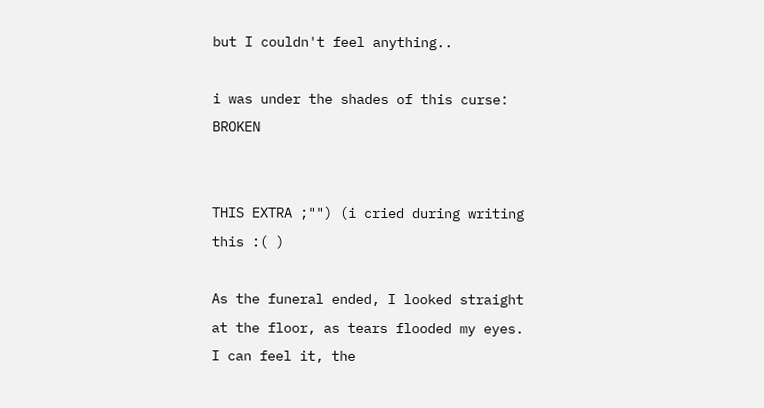but I couldn't feel anything..

i was under the shades of this curse: BROKEN


THIS EXTRA ;"") (i cried during writing this :( )

As the funeral ended, I looked straight at the floor, as tears flooded my eyes. I can feel it, the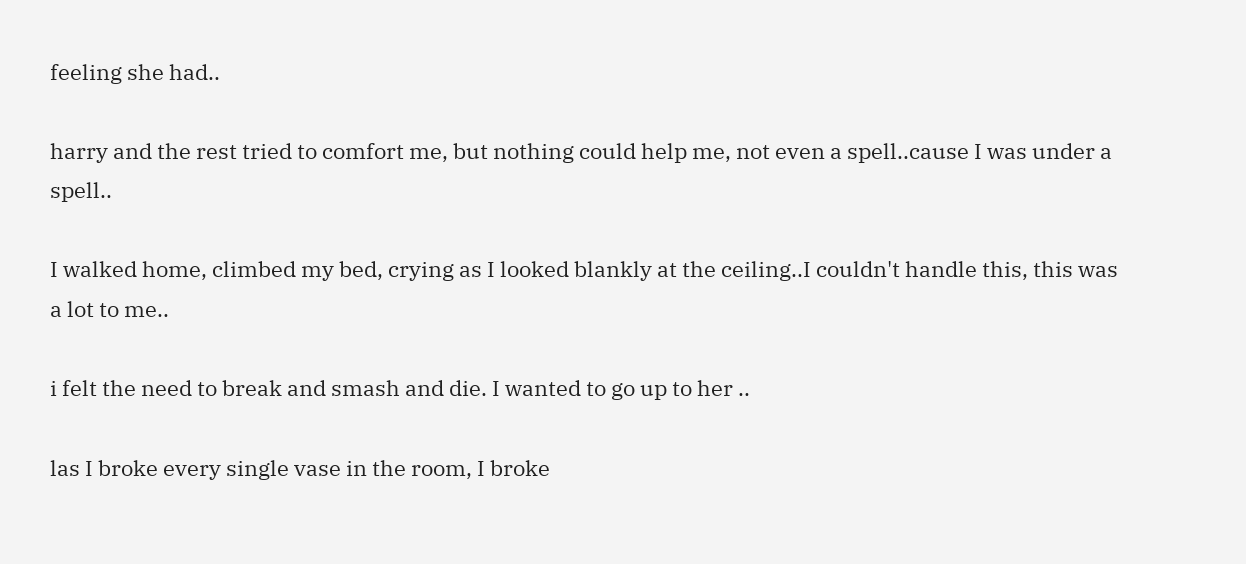feeling she had..

harry and the rest tried to comfort me, but nothing could help me, not even a spell..cause I was under a spell..

I walked home, climbed my bed, crying as I looked blankly at the ceiling..I couldn't handle this, this was a lot to me..

i felt the need to break and smash and die. I wanted to go up to her ..

las I broke every single vase in the room, I broke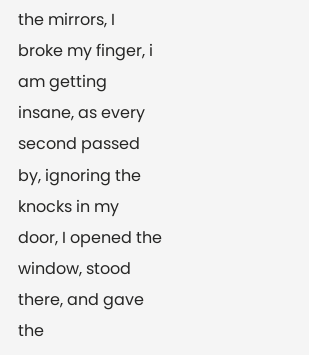the mirrors, I broke my finger, i am getting insane, as every second passed by, ignoring the knocks in my door, I opened the window, stood there, and gave the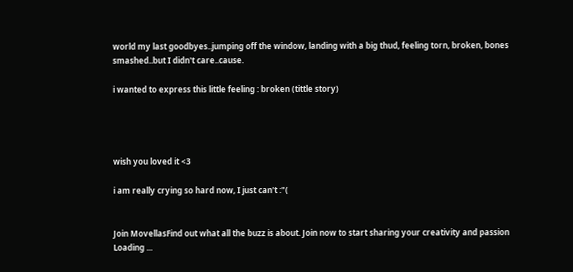world my last goodbyes..jumping off the window, landing with a big thud, feeling torn, broken, bones smashed..but I didn't care..cause.

i wanted to express this little feeling : broken (tittle story)




wish you loved it <3

i am really crying so hard now, I just can't :"(


Join MovellasFind out what all the buzz is about. Join now to start sharing your creativity and passion
Loading ...